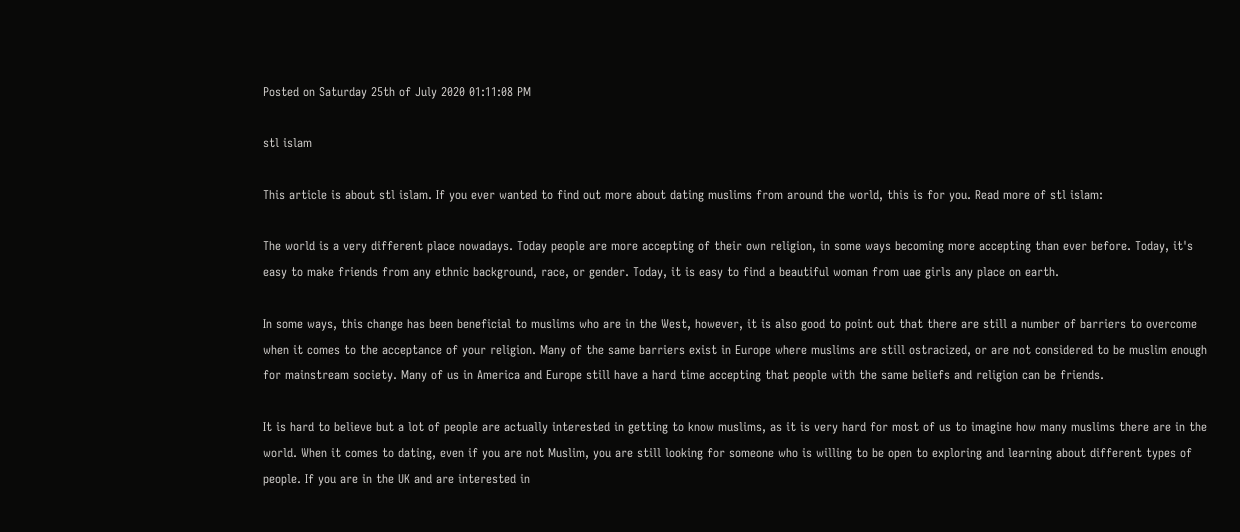Posted on Saturday 25th of July 2020 01:11:08 PM

stl islam

This article is about stl islam. If you ever wanted to find out more about dating muslims from around the world, this is for you. Read more of stl islam:

The world is a very different place nowadays. Today people are more accepting of their own religion, in some ways becoming more accepting than ever before. Today, it's easy to make friends from any ethnic background, race, or gender. Today, it is easy to find a beautiful woman from uae girls any place on earth.

In some ways, this change has been beneficial to muslims who are in the West, however, it is also good to point out that there are still a number of barriers to overcome when it comes to the acceptance of your religion. Many of the same barriers exist in Europe where muslims are still ostracized, or are not considered to be muslim enough for mainstream society. Many of us in America and Europe still have a hard time accepting that people with the same beliefs and religion can be friends.

It is hard to believe but a lot of people are actually interested in getting to know muslims, as it is very hard for most of us to imagine how many muslims there are in the world. When it comes to dating, even if you are not Muslim, you are still looking for someone who is willing to be open to exploring and learning about different types of people. If you are in the UK and are interested in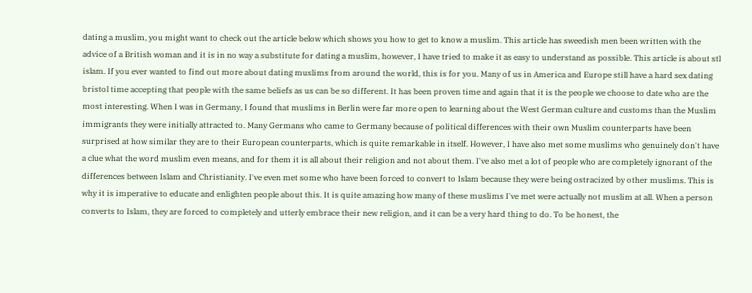dating a muslim, you might want to check out the article below which shows you how to get to know a muslim. This article has sweedish men been written with the advice of a British woman and it is in no way a substitute for dating a muslim, however, I have tried to make it as easy to understand as possible. This article is about stl islam. If you ever wanted to find out more about dating muslims from around the world, this is for you. Many of us in America and Europe still have a hard sex dating bristol time accepting that people with the same beliefs as us can be so different. It has been proven time and again that it is the people we choose to date who are the most interesting. When I was in Germany, I found that muslims in Berlin were far more open to learning about the West German culture and customs than the Muslim immigrants they were initially attracted to. Many Germans who came to Germany because of political differences with their own Muslim counterparts have been surprised at how similar they are to their European counterparts, which is quite remarkable in itself. However, I have also met some muslims who genuinely don't have a clue what the word muslim even means, and for them it is all about their religion and not about them. I've also met a lot of people who are completely ignorant of the differences between Islam and Christianity. I've even met some who have been forced to convert to Islam because they were being ostracized by other muslims. This is why it is imperative to educate and enlighten people about this. It is quite amazing how many of these muslims I've met were actually not muslim at all. When a person converts to Islam, they are forced to completely and utterly embrace their new religion, and it can be a very hard thing to do. To be honest, the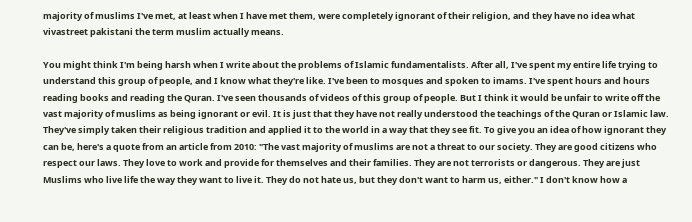majority of muslims I've met, at least when I have met them, were completely ignorant of their religion, and they have no idea what vivastreet pakistani the term muslim actually means.

You might think I'm being harsh when I write about the problems of Islamic fundamentalists. After all, I've spent my entire life trying to understand this group of people, and I know what they're like. I've been to mosques and spoken to imams. I've spent hours and hours reading books and reading the Quran. I've seen thousands of videos of this group of people. But I think it would be unfair to write off the vast majority of muslims as being ignorant or evil. It is just that they have not really understood the teachings of the Quran or Islamic law. They've simply taken their religious tradition and applied it to the world in a way that they see fit. To give you an idea of how ignorant they can be, here's a quote from an article from 2010: "The vast majority of muslims are not a threat to our society. They are good citizens who respect our laws. They love to work and provide for themselves and their families. They are not terrorists or dangerous. They are just Muslims who live life the way they want to live it. They do not hate us, but they don't want to harm us, either." I don't know how a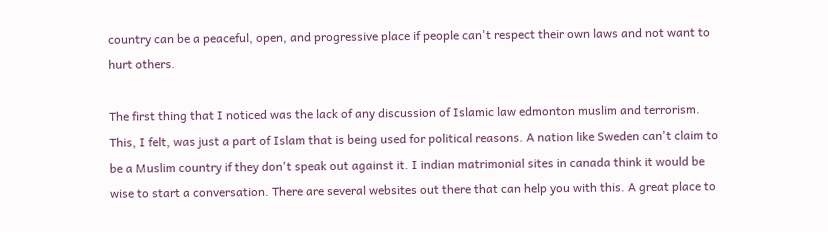country can be a peaceful, open, and progressive place if people can't respect their own laws and not want to hurt others.

The first thing that I noticed was the lack of any discussion of Islamic law edmonton muslim and terrorism. This, I felt, was just a part of Islam that is being used for political reasons. A nation like Sweden can't claim to be a Muslim country if they don't speak out against it. I indian matrimonial sites in canada think it would be wise to start a conversation. There are several websites out there that can help you with this. A great place to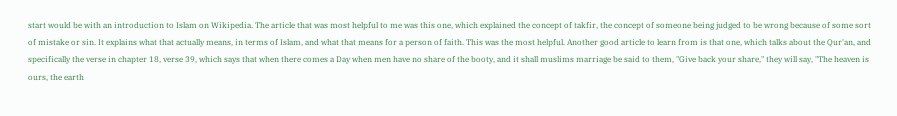start would be with an introduction to Islam on Wikipedia. The article that was most helpful to me was this one, which explained the concept of takfir, the concept of someone being judged to be wrong because of some sort of mistake or sin. It explains what that actually means, in terms of Islam, and what that means for a person of faith. This was the most helpful. Another good article to learn from is that one, which talks about the Qur'an, and specifically the verse in chapter 18, verse 39, which says that when there comes a Day when men have no share of the booty, and it shall muslims marriage be said to them, "Give back your share," they will say, "The heaven is ours, the earth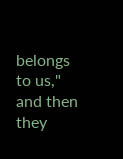belongs to us," and then they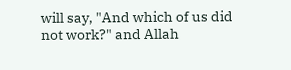will say, "And which of us did not work?" and Allah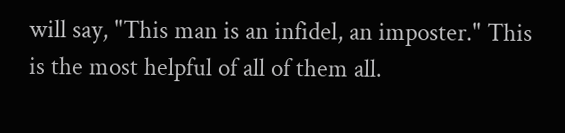will say, "This man is an infidel, an imposter." This is the most helpful of all of them all.